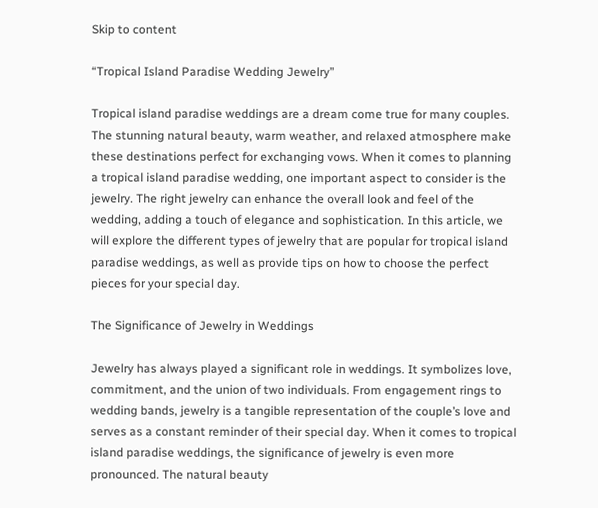Skip to content

“Tropical Island Paradise Wedding Jewelry”

Tropical island paradise weddings are a dream come true for many couples. The stunning natural beauty, warm weather, and relaxed atmosphere make these destinations perfect for exchanging vows. When it comes to planning a tropical island paradise wedding, one important aspect to consider is the jewelry. The right jewelry can enhance the overall look and feel of the wedding, adding a touch of elegance and sophistication. In this article, we will explore the different types of jewelry that are popular for tropical island paradise weddings, as well as provide tips on how to choose the perfect pieces for your special day.

The Significance of Jewelry in Weddings

Jewelry has always played a significant role in weddings. It symbolizes love, commitment, and the union of two individuals. From engagement rings to wedding bands, jewelry is a tangible representation of the couple’s love and serves as a constant reminder of their special day. When it comes to tropical island paradise weddings, the significance of jewelry is even more pronounced. The natural beauty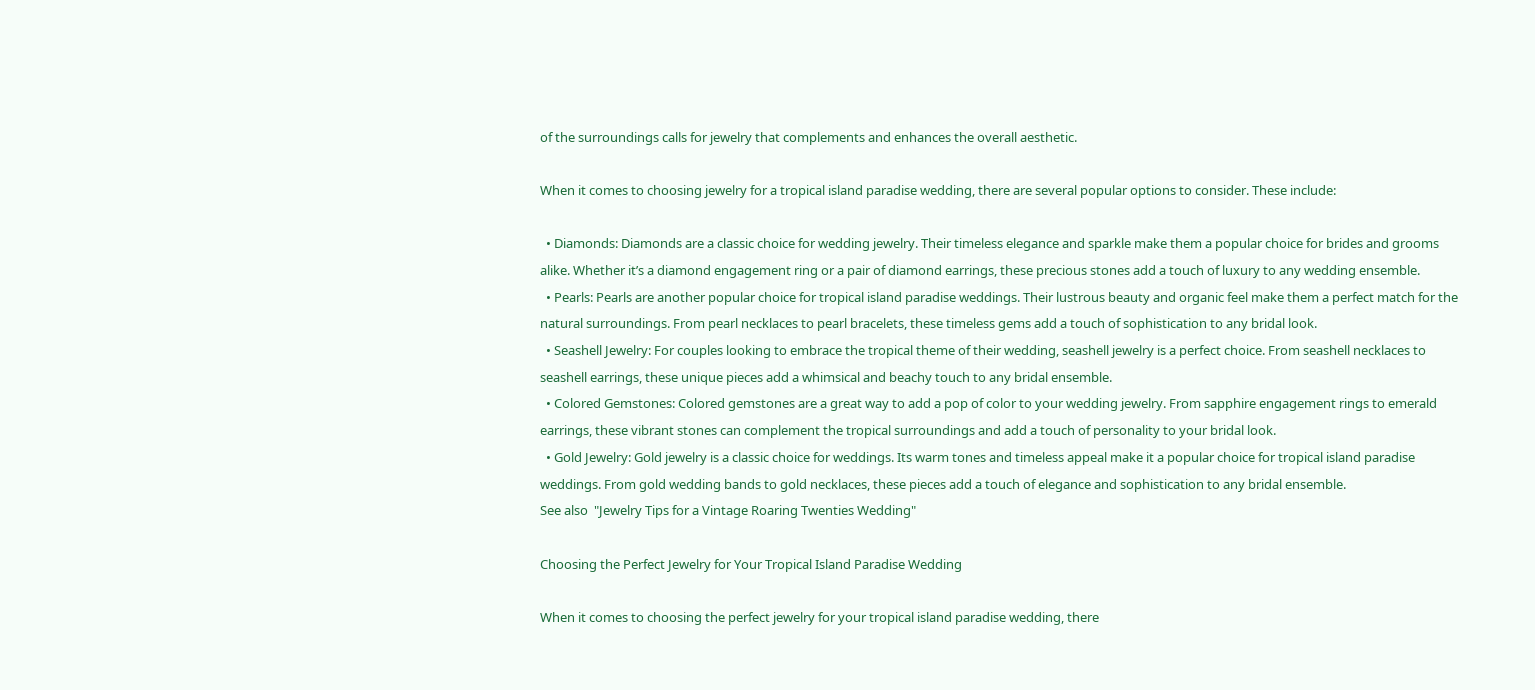of the surroundings calls for jewelry that complements and enhances the overall aesthetic.

When it comes to choosing jewelry for a tropical island paradise wedding, there are several popular options to consider. These include:

  • Diamonds: Diamonds are a classic choice for wedding jewelry. Their timeless elegance and sparkle make them a popular choice for brides and grooms alike. Whether it’s a diamond engagement ring or a pair of diamond earrings, these precious stones add a touch of luxury to any wedding ensemble.
  • Pearls: Pearls are another popular choice for tropical island paradise weddings. Their lustrous beauty and organic feel make them a perfect match for the natural surroundings. From pearl necklaces to pearl bracelets, these timeless gems add a touch of sophistication to any bridal look.
  • Seashell Jewelry: For couples looking to embrace the tropical theme of their wedding, seashell jewelry is a perfect choice. From seashell necklaces to seashell earrings, these unique pieces add a whimsical and beachy touch to any bridal ensemble.
  • Colored Gemstones: Colored gemstones are a great way to add a pop of color to your wedding jewelry. From sapphire engagement rings to emerald earrings, these vibrant stones can complement the tropical surroundings and add a touch of personality to your bridal look.
  • Gold Jewelry: Gold jewelry is a classic choice for weddings. Its warm tones and timeless appeal make it a popular choice for tropical island paradise weddings. From gold wedding bands to gold necklaces, these pieces add a touch of elegance and sophistication to any bridal ensemble.
See also  "Jewelry Tips for a Vintage Roaring Twenties Wedding"

Choosing the Perfect Jewelry for Your Tropical Island Paradise Wedding

When it comes to choosing the perfect jewelry for your tropical island paradise wedding, there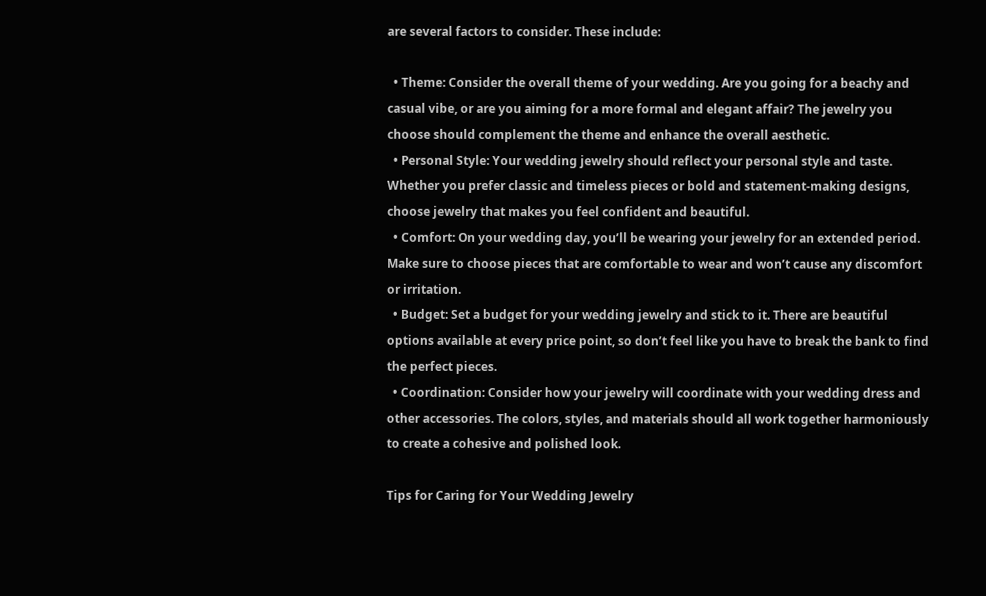are several factors to consider. These include:

  • Theme: Consider the overall theme of your wedding. Are you going for a beachy and casual vibe, or are you aiming for a more formal and elegant affair? The jewelry you choose should complement the theme and enhance the overall aesthetic.
  • Personal Style: Your wedding jewelry should reflect your personal style and taste. Whether you prefer classic and timeless pieces or bold and statement-making designs, choose jewelry that makes you feel confident and beautiful.
  • Comfort: On your wedding day, you’ll be wearing your jewelry for an extended period. Make sure to choose pieces that are comfortable to wear and won’t cause any discomfort or irritation.
  • Budget: Set a budget for your wedding jewelry and stick to it. There are beautiful options available at every price point, so don’t feel like you have to break the bank to find the perfect pieces.
  • Coordination: Consider how your jewelry will coordinate with your wedding dress and other accessories. The colors, styles, and materials should all work together harmoniously to create a cohesive and polished look.

Tips for Caring for Your Wedding Jewelry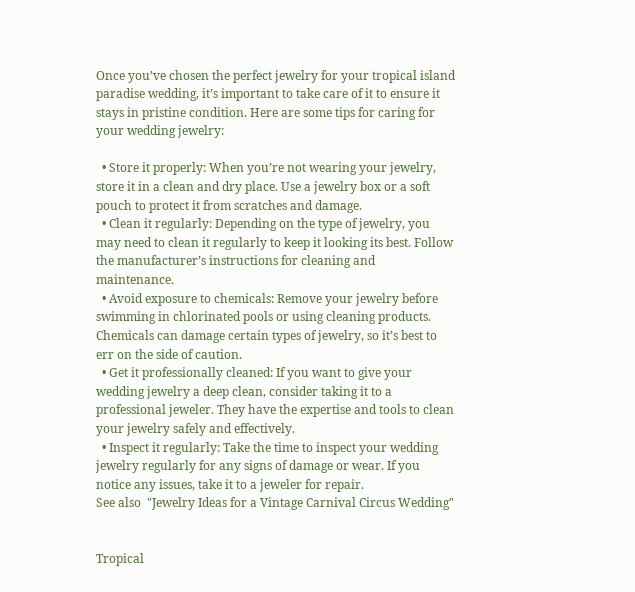Once you’ve chosen the perfect jewelry for your tropical island paradise wedding, it’s important to take care of it to ensure it stays in pristine condition. Here are some tips for caring for your wedding jewelry:

  • Store it properly: When you’re not wearing your jewelry, store it in a clean and dry place. Use a jewelry box or a soft pouch to protect it from scratches and damage.
  • Clean it regularly: Depending on the type of jewelry, you may need to clean it regularly to keep it looking its best. Follow the manufacturer’s instructions for cleaning and maintenance.
  • Avoid exposure to chemicals: Remove your jewelry before swimming in chlorinated pools or using cleaning products. Chemicals can damage certain types of jewelry, so it’s best to err on the side of caution.
  • Get it professionally cleaned: If you want to give your wedding jewelry a deep clean, consider taking it to a professional jeweler. They have the expertise and tools to clean your jewelry safely and effectively.
  • Inspect it regularly: Take the time to inspect your wedding jewelry regularly for any signs of damage or wear. If you notice any issues, take it to a jeweler for repair.
See also  "Jewelry Ideas for a Vintage Carnival Circus Wedding"


Tropical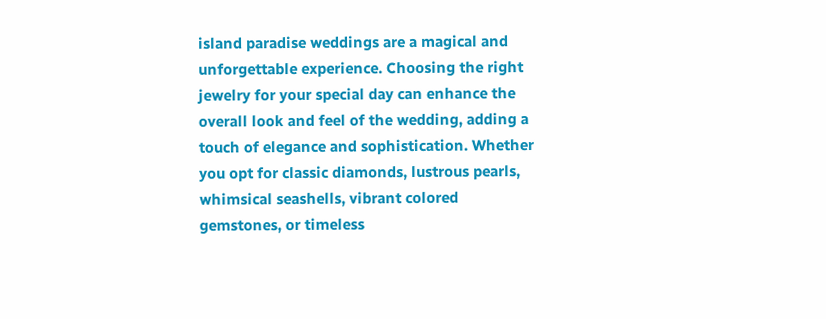island paradise weddings are a magical and unforgettable experience. Choosing the right jewelry for your special day can enhance the overall look and feel of the wedding, adding a touch of elegance and sophistication. Whether you opt for classic diamonds, lustrous pearls, whimsical seashells, vibrant colored gemstones, or timeless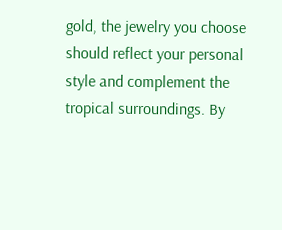gold, the jewelry you choose should reflect your personal style and complement the tropical surroundings. By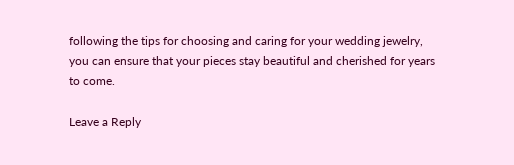following the tips for choosing and caring for your wedding jewelry, you can ensure that your pieces stay beautiful and cherished for years to come.

Leave a Reply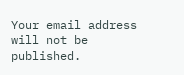Your email address will not be published.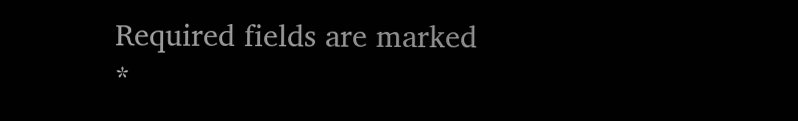Required fields are marked *